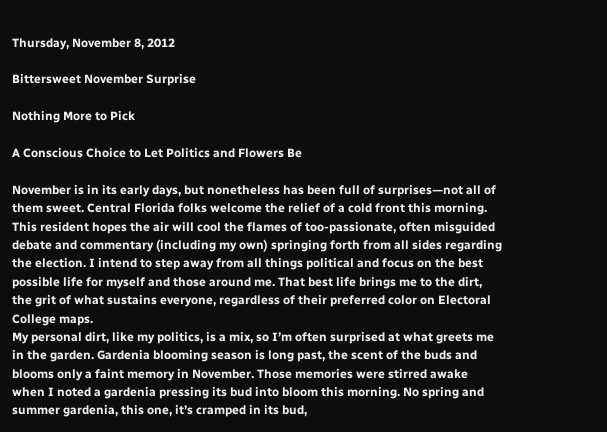Thursday, November 8, 2012

Bittersweet November Surprise

Nothing More to Pick

A Conscious Choice to Let Politics and Flowers Be

November is in its early days, but nonetheless has been full of surprises—not all of them sweet. Central Florida folks welcome the relief of a cold front this morning. This resident hopes the air will cool the flames of too-passionate, often misguided debate and commentary (including my own) springing forth from all sides regarding the election. I intend to step away from all things political and focus on the best possible life for myself and those around me. That best life brings me to the dirt, the grit of what sustains everyone, regardless of their preferred color on Electoral College maps.
My personal dirt, like my politics, is a mix, so I’m often surprised at what greets me in the garden. Gardenia blooming season is long past, the scent of the buds and blooms only a faint memory in November. Those memories were stirred awake when I noted a gardenia pressing its bud into bloom this morning. No spring and summer gardenia, this one, it’s cramped in its bud,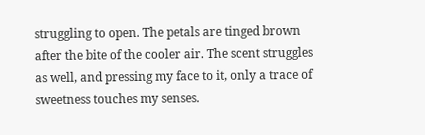struggling to open. The petals are tinged brown after the bite of the cooler air. The scent struggles as well, and pressing my face to it, only a trace of sweetness touches my senses.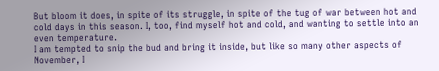But bloom it does, in spite of its struggle, in spite of the tug of war between hot and cold days in this season. I, too, find myself hot and cold, and wanting to settle into an even temperature.
I am tempted to snip the bud and bring it inside, but like so many other aspects of November, I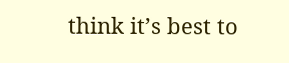think it’s best to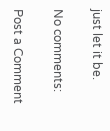just let it be.

No comments:

Post a Comment